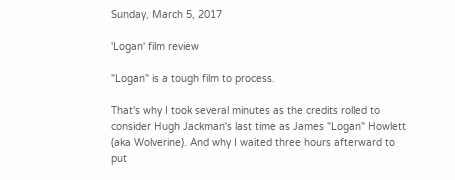Sunday, March 5, 2017

'Logan' film review

"Logan" is a tough film to process.

That's why I took several minutes as the credits rolled to consider Hugh Jackman's last time as James "Logan" Howlett (aka Wolverine). And why I waited three hours afterward to put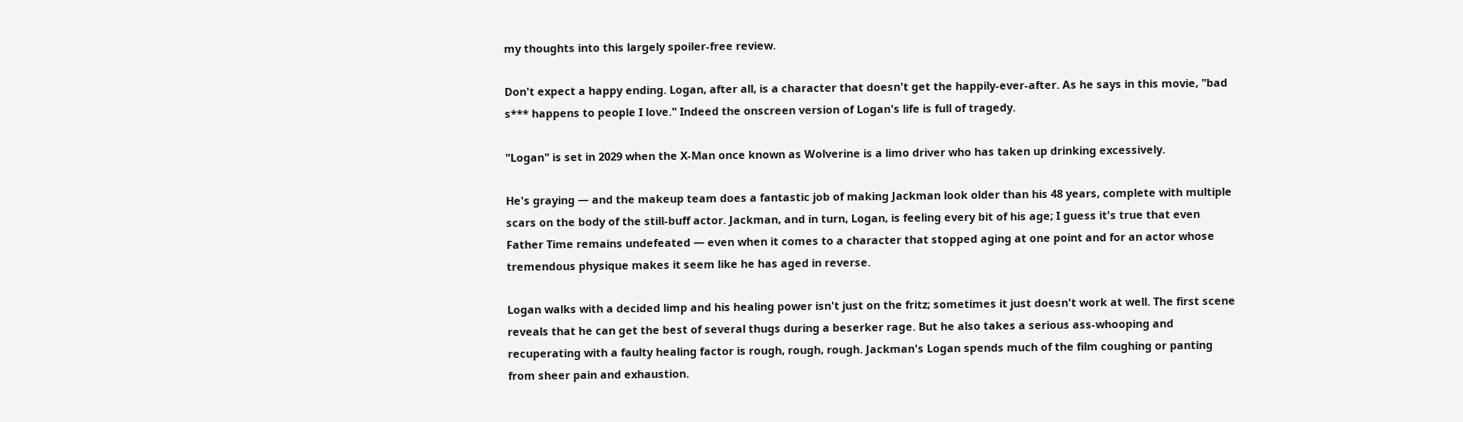my thoughts into this largely spoiler-free review.

Don't expect a happy ending. Logan, after all, is a character that doesn't get the happily-ever-after. As he says in this movie, "bad s*** happens to people I love." Indeed the onscreen version of Logan's life is full of tragedy.

"Logan" is set in 2029 when the X-Man once known as Wolverine is a limo driver who has taken up drinking excessively.

He's graying — and the makeup team does a fantastic job of making Jackman look older than his 48 years, complete with multiple scars on the body of the still-buff actor. Jackman, and in turn, Logan, is feeling every bit of his age; I guess it's true that even Father Time remains undefeated — even when it comes to a character that stopped aging at one point and for an actor whose tremendous physique makes it seem like he has aged in reverse.

Logan walks with a decided limp and his healing power isn't just on the fritz; sometimes it just doesn't work at well. The first scene reveals that he can get the best of several thugs during a beserker rage. But he also takes a serious ass-whooping and recuperating with a faulty healing factor is rough, rough, rough. Jackman's Logan spends much of the film coughing or panting from sheer pain and exhaustion.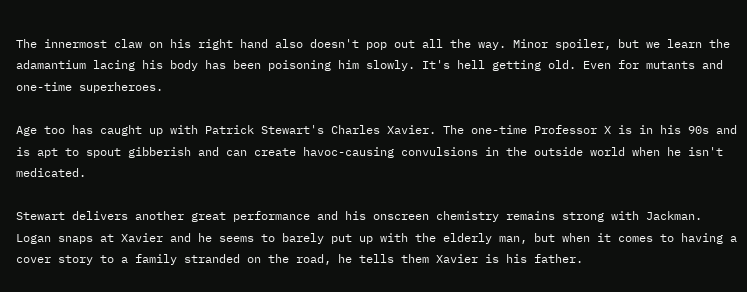The innermost claw on his right hand also doesn't pop out all the way. Minor spoiler, but we learn the adamantium lacing his body has been poisoning him slowly. It's hell getting old. Even for mutants and one-time superheroes.

Age too has caught up with Patrick Stewart's Charles Xavier. The one-time Professor X is in his 90s and is apt to spout gibberish and can create havoc-causing convulsions in the outside world when he isn't medicated.

Stewart delivers another great performance and his onscreen chemistry remains strong with Jackman. Logan snaps at Xavier and he seems to barely put up with the elderly man, but when it comes to having a cover story to a family stranded on the road, he tells them Xavier is his father.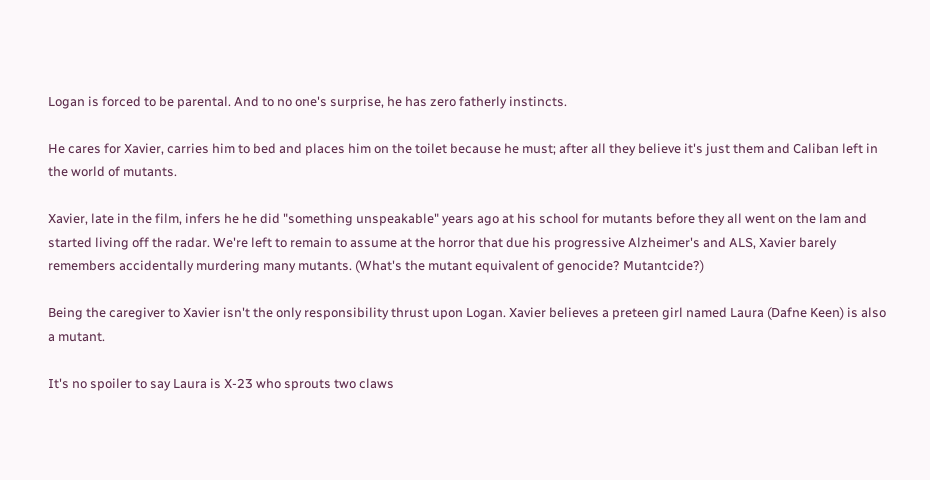Logan is forced to be parental. And to no one's surprise, he has zero fatherly instincts.

He cares for Xavier, carries him to bed and places him on the toilet because he must; after all they believe it's just them and Caliban left in the world of mutants.

Xavier, late in the film, infers he he did "something unspeakable" years ago at his school for mutants before they all went on the lam and started living off the radar. We're left to remain to assume at the horror that due his progressive Alzheimer's and ALS, Xavier barely remembers accidentally murdering many mutants. (What's the mutant equivalent of genocide? Mutantcide?)

Being the caregiver to Xavier isn't the only responsibility thrust upon Logan. Xavier believes a preteen girl named Laura (Dafne Keen) is also a mutant.

It's no spoiler to say Laura is X-23 who sprouts two claws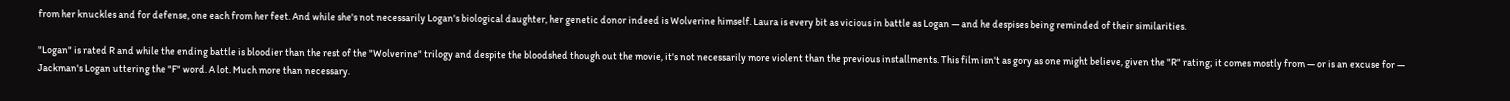from her knuckles and for defense, one each from her feet. And while she's not necessarily Logan's biological daughter, her genetic donor indeed is Wolverine himself. Laura is every bit as vicious in battle as Logan — and he despises being reminded of their similarities.

"Logan" is rated R and while the ending battle is bloodier than the rest of the "Wolverine" trilogy and despite the bloodshed though out the movie, it's not necessarily more violent than the previous installments. This film isn't as gory as one might believe, given the "R" rating; it comes mostly from — or is an excuse for — Jackman's Logan uttering the "F" word. A lot. Much more than necessary.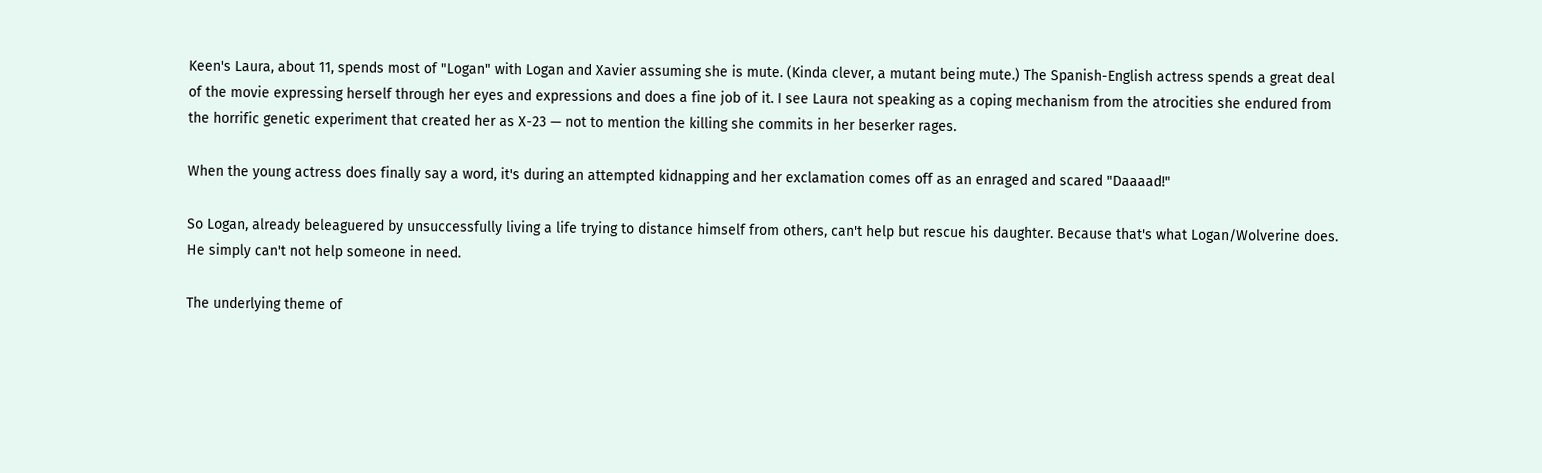Keen's Laura, about 11, spends most of "Logan" with Logan and Xavier assuming she is mute. (Kinda clever, a mutant being mute.) The Spanish-English actress spends a great deal of the movie expressing herself through her eyes and expressions and does a fine job of it. I see Laura not speaking as a coping mechanism from the atrocities she endured from the horrific genetic experiment that created her as X-23 — not to mention the killing she commits in her beserker rages.

When the young actress does finally say a word, it's during an attempted kidnapping and her exclamation comes off as an enraged and scared "Daaaad!"

So Logan, already beleaguered by unsuccessfully living a life trying to distance himself from others, can't help but rescue his daughter. Because that's what Logan/Wolverine does. He simply can't not help someone in need.

The underlying theme of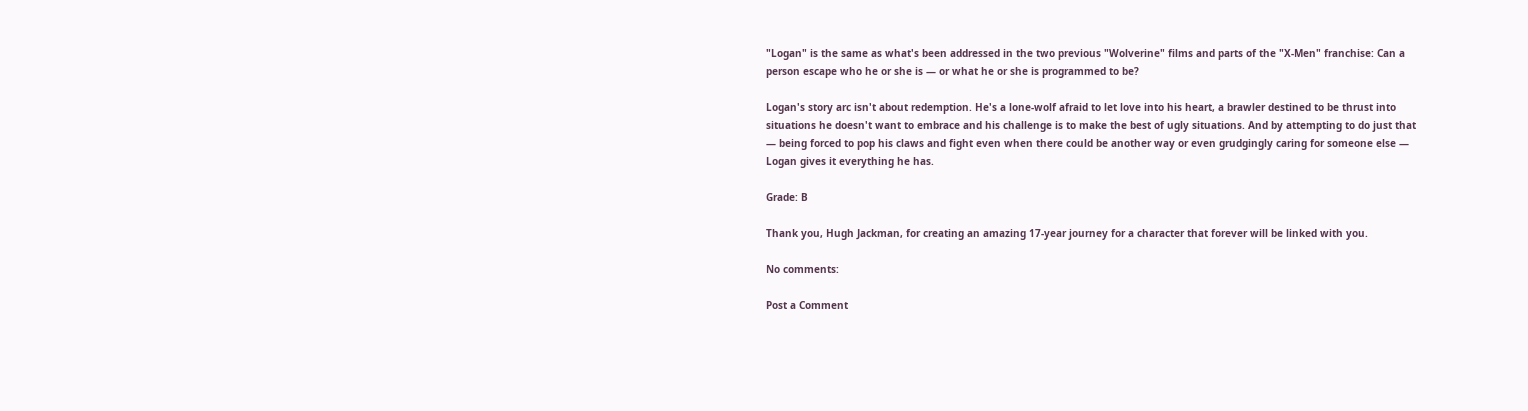"Logan" is the same as what's been addressed in the two previous "Wolverine" films and parts of the "X-Men" franchise: Can a person escape who he or she is — or what he or she is programmed to be?

Logan's story arc isn't about redemption. He's a lone-wolf afraid to let love into his heart, a brawler destined to be thrust into situations he doesn't want to embrace and his challenge is to make the best of ugly situations. And by attempting to do just that — being forced to pop his claws and fight even when there could be another way or even grudgingly caring for someone else — Logan gives it everything he has.

Grade: B

Thank you, Hugh Jackman, for creating an amazing 17-year journey for a character that forever will be linked with you.

No comments:

Post a Comment